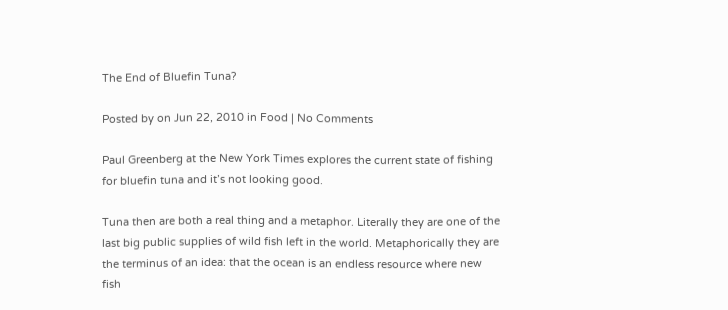The End of Bluefin Tuna?

Posted by on Jun 22, 2010 in Food | No Comments

Paul Greenberg at the New York Times explores the current state of fishing for bluefin tuna and it’s not looking good.

Tuna then are both a real thing and a metaphor. Literally they are one of the last big public supplies of wild fish left in the world. Metaphorically they are the terminus of an idea: that the ocean is an endless resource where new fish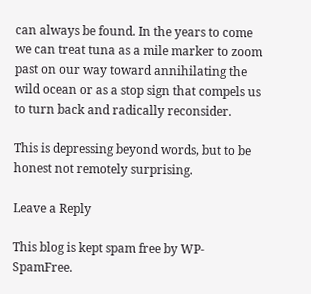can always be found. In the years to come we can treat tuna as a mile marker to zoom past on our way toward annihilating the wild ocean or as a stop sign that compels us to turn back and radically reconsider.

This is depressing beyond words, but to be honest not remotely surprising.

Leave a Reply

This blog is kept spam free by WP-SpamFree.